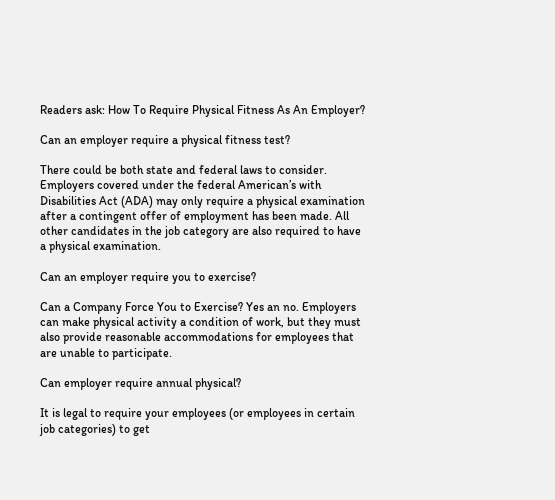Readers ask: How To Require Physical Fitness As An Employer?

Can an employer require a physical fitness test?

There could be both state and federal laws to consider. Employers covered under the federal American’s with Disabilities Act (ADA) may only require a physical examination after a contingent offer of employment has been made. All other candidates in the job category are also required to have a physical examination.

Can an employer require you to exercise?

Can a Company Force You to Exercise? Yes an no. Employers can make physical activity a condition of work, but they must also provide reasonable accommodations for employees that are unable to participate.

Can employer require annual physical?

It is legal to require your employees (or employees in certain job categories) to get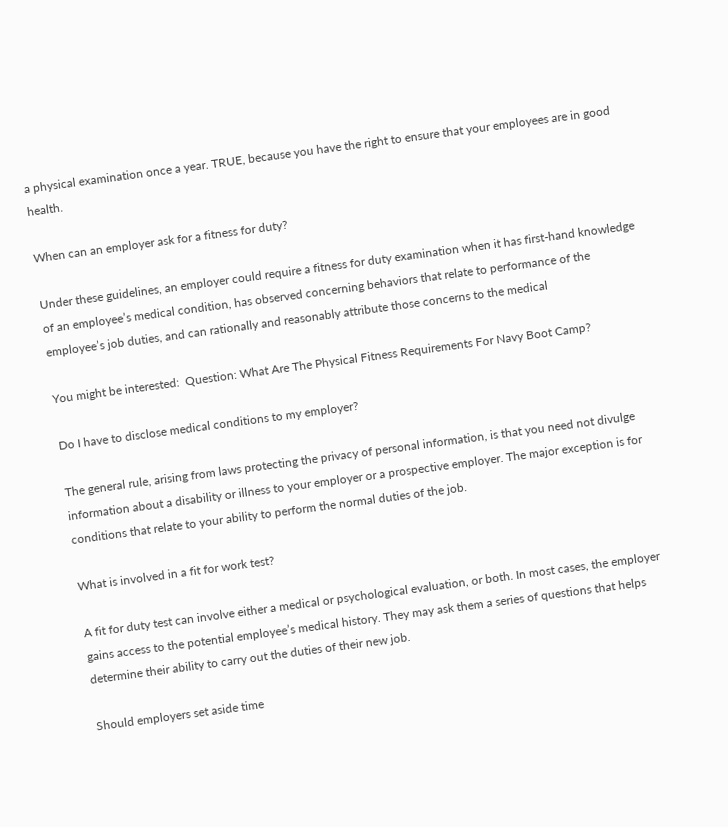a physical examination once a year. TRUE, because you have the right to ensure that your employees are in good health.

When can an employer ask for a fitness for duty?

Under these guidelines, an employer could require a fitness for duty examination when it has first-hand knowledge of an employee’s medical condition, has observed concerning behaviors that relate to performance of the employee’s job duties, and can rationally and reasonably attribute those concerns to the medical

You might be interested:  Question: What Are The Physical Fitness Requirements For Navy Boot Camp?

Do I have to disclose medical conditions to my employer?

The general rule, arising from laws protecting the privacy of personal information, is that you need not divulge information about a disability or illness to your employer or a prospective employer. The major exception is for conditions that relate to your ability to perform the normal duties of the job.

What is involved in a fit for work test?

A fit for duty test can involve either a medical or psychological evaluation, or both. In most cases, the employer gains access to the potential employee’s medical history. They may ask them a series of questions that helps determine their ability to carry out the duties of their new job.

Should employers set aside time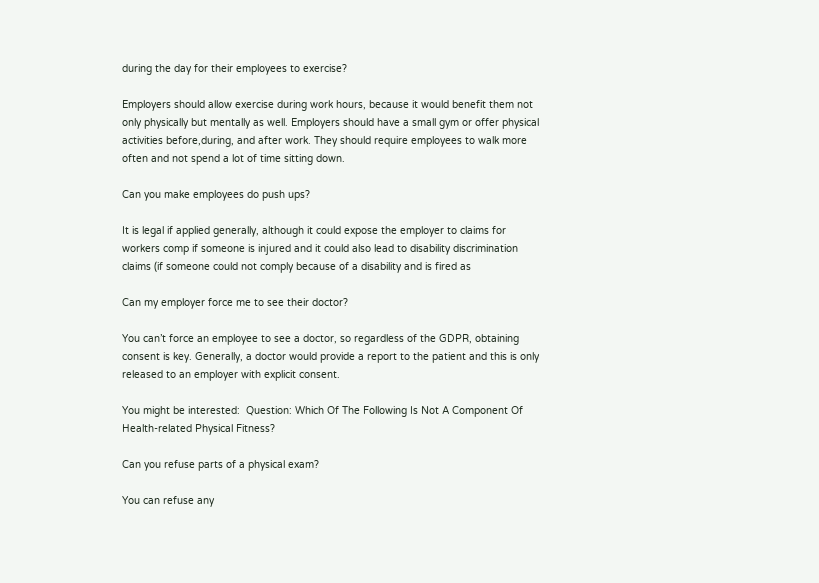during the day for their employees to exercise?

Employers should allow exercise during work hours, because it would benefit them not only physically but mentally as well. Employers should have a small gym or offer physical activities before,during, and after work. They should require employees to walk more often and not spend a lot of time sitting down.

Can you make employees do push ups?

It is legal if applied generally, although it could expose the employer to claims for workers comp if someone is injured and it could also lead to disability discrimination claims (if someone could not comply because of a disability and is fired as

Can my employer force me to see their doctor?

You can’t force an employee to see a doctor, so regardless of the GDPR, obtaining consent is key. Generally, a doctor would provide a report to the patient and this is only released to an employer with explicit consent.

You might be interested:  Question: Which Of The Following Is Not A Component Of Health-related Physical Fitness?

Can you refuse parts of a physical exam?

You can refuse any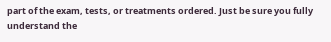part of the exam, tests, or treatments ordered. Just be sure you fully understand the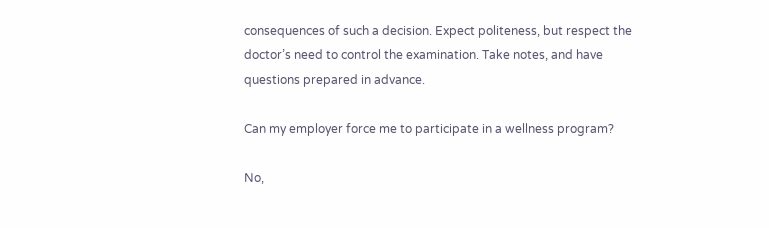consequences of such a decision. Expect politeness, but respect the doctor’s need to control the examination. Take notes, and have questions prepared in advance.

Can my employer force me to participate in a wellness program?

No,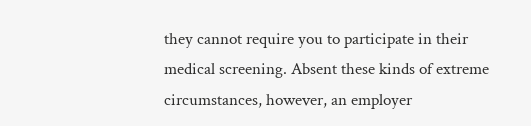they cannot require you to participate in their medical screening. Absent these kinds of extreme circumstances, however, an employer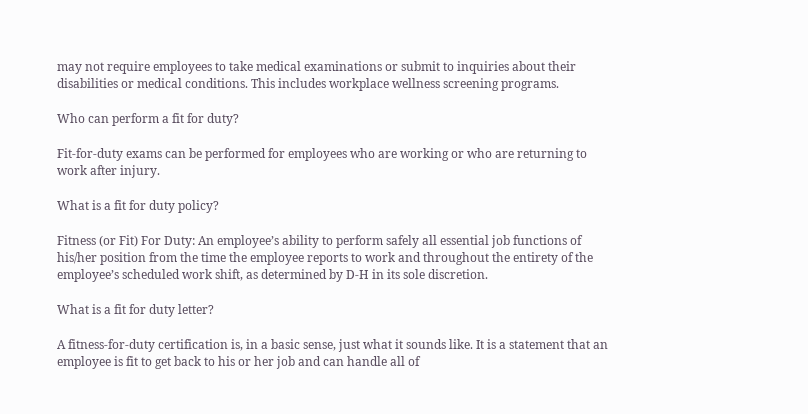may not require employees to take medical examinations or submit to inquiries about their disabilities or medical conditions. This includes workplace wellness screening programs.

Who can perform a fit for duty?

Fit-for-duty exams can be performed for employees who are working or who are returning to work after injury.

What is a fit for duty policy?

Fitness (or Fit) For Duty: An employee’s ability to perform safely all essential job functions of his/her position from the time the employee reports to work and throughout the entirety of the employee’s scheduled work shift, as determined by D-H in its sole discretion.

What is a fit for duty letter?

A fitness-for-duty certification is, in a basic sense, just what it sounds like. It is a statement that an employee is fit to get back to his or her job and can handle all of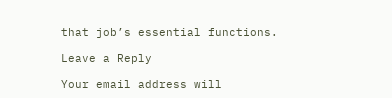that job’s essential functions.

Leave a Reply

Your email address will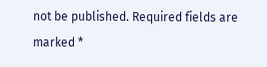not be published. Required fields are marked *